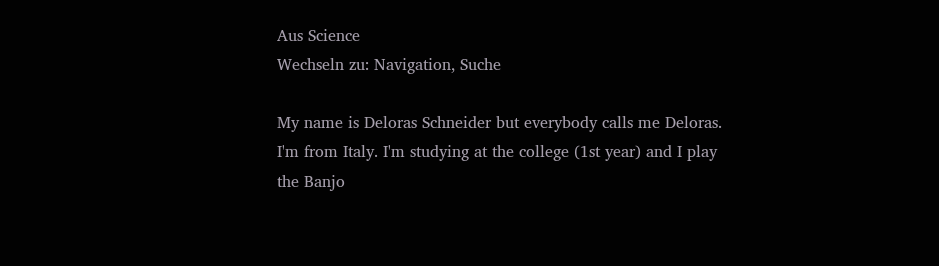Aus Science
Wechseln zu: Navigation, Suche

My name is Deloras Schneider but everybody calls me Deloras. I'm from Italy. I'm studying at the college (1st year) and I play the Banjo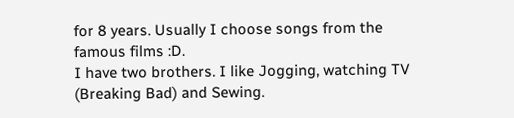for 8 years. Usually I choose songs from the famous films :D.
I have two brothers. I like Jogging, watching TV (Breaking Bad) and Sewing.